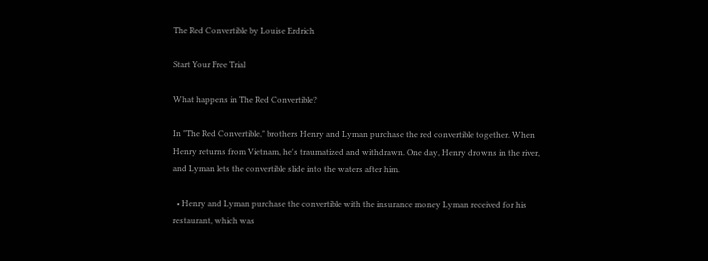The Red Convertible by Louise Erdrich

Start Your Free Trial

What happens in The Red Convertible?

In "The Red Convertible," brothers Henry and Lyman purchase the red convertible together. When Henry returns from Vietnam, he's traumatized and withdrawn. One day, Henry drowns in the river, and Lyman lets the convertible slide into the waters after him.

  • Henry and Lyman purchase the convertible with the insurance money Lyman received for his restaurant, which was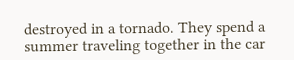destroyed in a tornado. They spend a summer traveling together in the car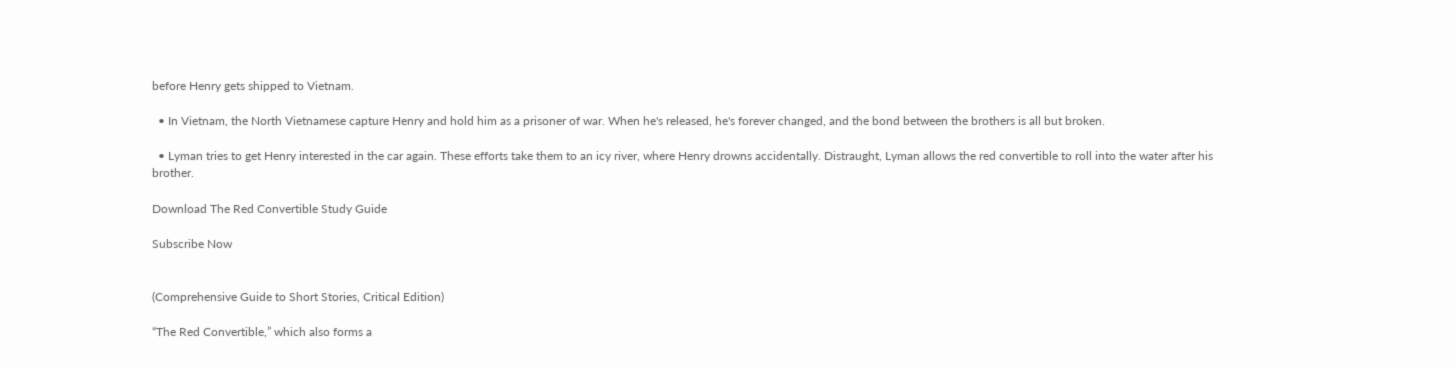before Henry gets shipped to Vietnam.

  • In Vietnam, the North Vietnamese capture Henry and hold him as a prisoner of war. When he's released, he's forever changed, and the bond between the brothers is all but broken.

  • Lyman tries to get Henry interested in the car again. These efforts take them to an icy river, where Henry drowns accidentally. Distraught, Lyman allows the red convertible to roll into the water after his brother.

Download The Red Convertible Study Guide

Subscribe Now


(Comprehensive Guide to Short Stories, Critical Edition)

“The Red Convertible,” which also forms a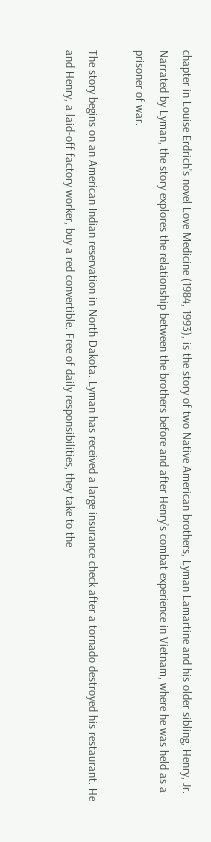chapter in Louise Erdrich’s novel Love Medicine (1984, 1993), is the story of two Native American brothers, Lyman Lamartine and his older sibling, Henry, Jr. Narrated by Lyman, the story explores the relationship between the brothers before and after Henry’s combat experience in Vietnam, where he was held as a prisoner of war.

The story begins on an American Indian reservation in North Dakota. Lyman has received a large insurance check after a tornado destroyed his restaurant. He and Henry, a laid-off factory worker, buy a red convertible. Free of daily responsibilities, they take to the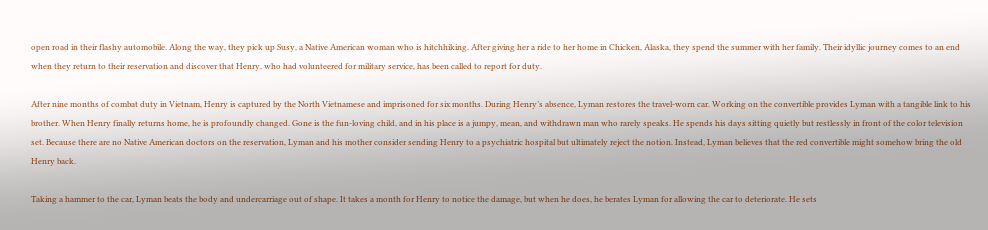open road in their flashy automobile. Along the way, they pick up Susy, a Native American woman who is hitchhiking. After giving her a ride to her home in Chicken, Alaska, they spend the summer with her family. Their idyllic journey comes to an end when they return to their reservation and discover that Henry, who had volunteered for military service, has been called to report for duty.

After nine months of combat duty in Vietnam, Henry is captured by the North Vietnamese and imprisoned for six months. During Henry’s absence, Lyman restores the travel-worn car. Working on the convertible provides Lyman with a tangible link to his brother. When Henry finally returns home, he is profoundly changed. Gone is the fun-loving child, and in his place is a jumpy, mean, and withdrawn man who rarely speaks. He spends his days sitting quietly but restlessly in front of the color television set. Because there are no Native American doctors on the reservation, Lyman and his mother consider sending Henry to a psychiatric hospital but ultimately reject the notion. Instead, Lyman believes that the red convertible might somehow bring the old Henry back.

Taking a hammer to the car, Lyman beats the body and undercarriage out of shape. It takes a month for Henry to notice the damage, but when he does, he berates Lyman for allowing the car to deteriorate. He sets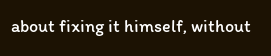about fixing it himself, without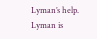Lyman’s help. Lyman is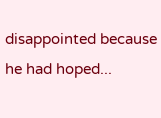disappointed because he had hoped...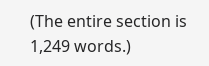(The entire section is 1,249 words.)